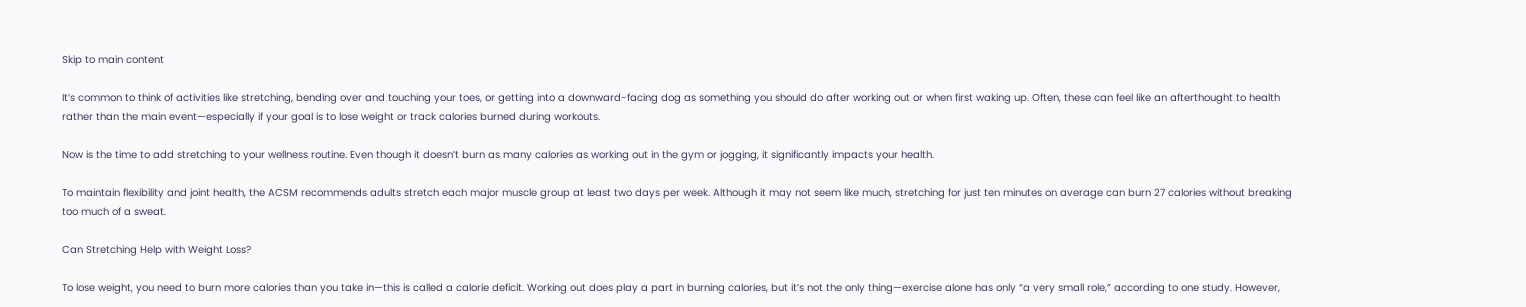Skip to main content

It’s common to think of activities like stretching, bending over and touching your toes, or getting into a downward-facing dog as something you should do after working out or when first waking up. Often, these can feel like an afterthought to health rather than the main event—especially if your goal is to lose weight or track calories burned during workouts.

Now is the time to add stretching to your wellness routine. Even though it doesn’t burn as many calories as working out in the gym or jogging, it significantly impacts your health.

To maintain flexibility and joint health, the ACSM recommends adults stretch each major muscle group at least two days per week. Although it may not seem like much, stretching for just ten minutes on average can burn 27 calories without breaking too much of a sweat.

Can Stretching Help with Weight Loss?

To lose weight, you need to burn more calories than you take in—this is called a calorie deficit. Working out does play a part in burning calories, but it’s not the only thing—exercise alone has only “a very small role,” according to one study. However,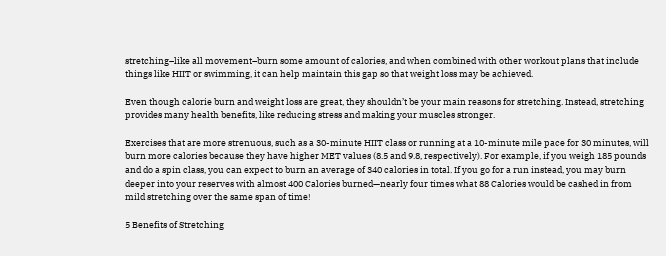stretching–like all movement–burn some amount of calories, and when combined with other workout plans that include things like HIIT or swimming, it can help maintain this gap so that weight loss may be achieved.

Even though calorie burn and weight loss are great, they shouldn’t be your main reasons for stretching. Instead, stretching provides many health benefits, like reducing stress and making your muscles stronger.

Exercises that are more strenuous, such as a 30-minute HIIT class or running at a 10-minute mile pace for 30 minutes, will burn more calories because they have higher MET values (8.5 and 9.8, respectively). For example, if you weigh 185 pounds and do a spin class, you can expect to burn an average of 340 calories in total. If you go for a run instead, you may burn deeper into your reserves with almost 400 Calories burned—nearly four times what 88 Calories would be cashed in from mild stretching over the same span of time!

5 Benefits of Stretching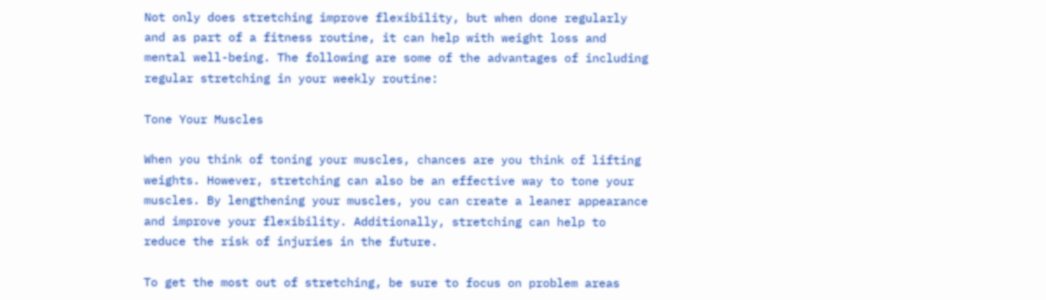Not only does stretching improve flexibility, but when done regularly and as part of a fitness routine, it can help with weight loss and mental well-being. The following are some of the advantages of including regular stretching in your weekly routine:

Tone Your Muscles

When you think of toning your muscles, chances are you think of lifting weights. However, stretching can also be an effective way to tone your muscles. By lengthening your muscles, you can create a leaner appearance and improve your flexibility. Additionally, stretching can help to reduce the risk of injuries in the future.

To get the most out of stretching, be sure to focus on problem areas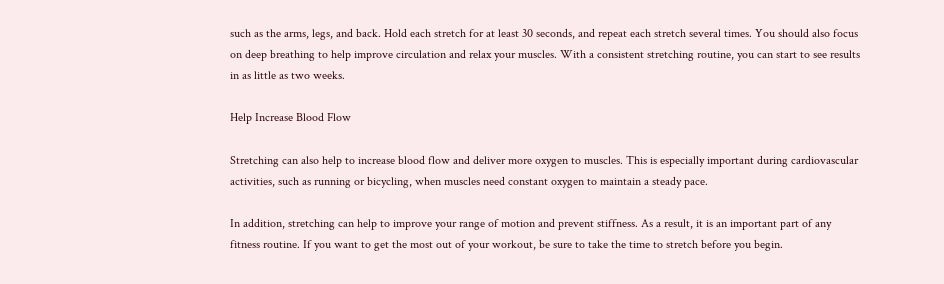such as the arms, legs, and back. Hold each stretch for at least 30 seconds, and repeat each stretch several times. You should also focus on deep breathing to help improve circulation and relax your muscles. With a consistent stretching routine, you can start to see results in as little as two weeks.

Help Increase Blood Flow

Stretching can also help to increase blood flow and deliver more oxygen to muscles. This is especially important during cardiovascular activities, such as running or bicycling, when muscles need constant oxygen to maintain a steady pace.

In addition, stretching can help to improve your range of motion and prevent stiffness. As a result, it is an important part of any fitness routine. If you want to get the most out of your workout, be sure to take the time to stretch before you begin.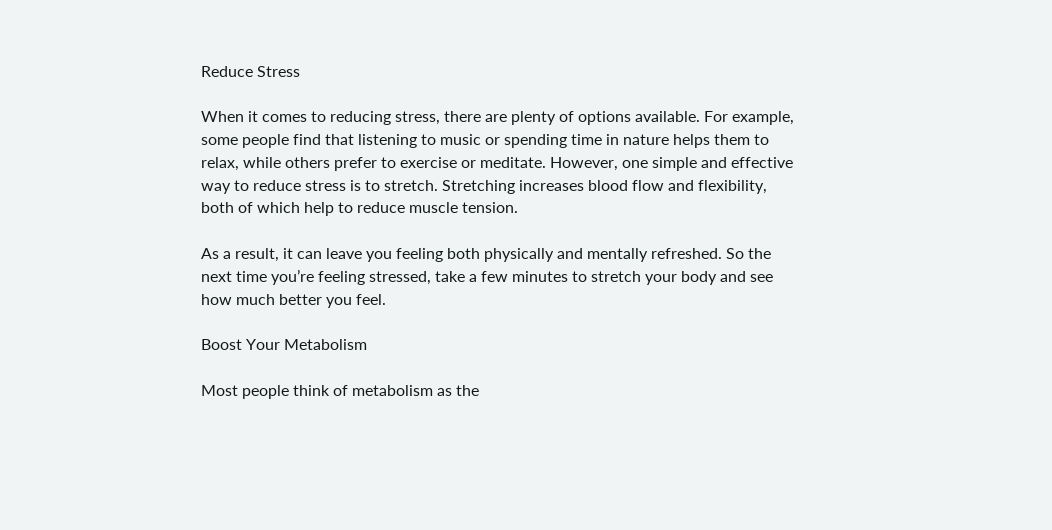Reduce Stress

When it comes to reducing stress, there are plenty of options available. For example, some people find that listening to music or spending time in nature helps them to relax, while others prefer to exercise or meditate. However, one simple and effective way to reduce stress is to stretch. Stretching increases blood flow and flexibility, both of which help to reduce muscle tension.

As a result, it can leave you feeling both physically and mentally refreshed. So the next time you’re feeling stressed, take a few minutes to stretch your body and see how much better you feel.

Boost Your Metabolism

Most people think of metabolism as the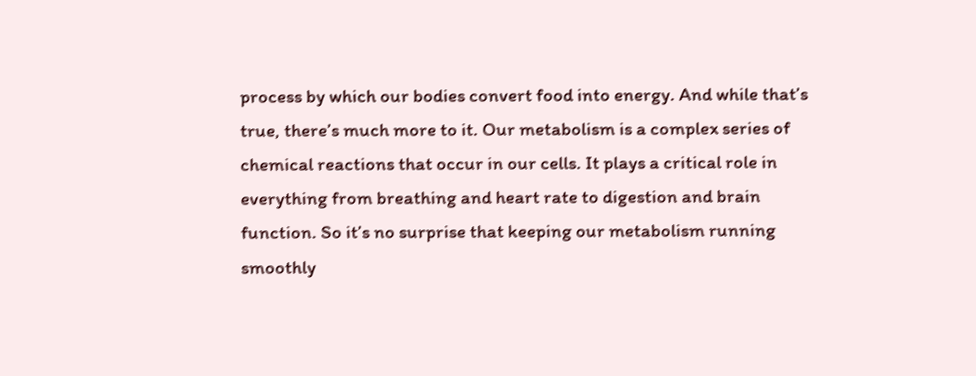process by which our bodies convert food into energy. And while that’s true, there’s much more to it. Our metabolism is a complex series of chemical reactions that occur in our cells. It plays a critical role in everything from breathing and heart rate to digestion and brain function. So it’s no surprise that keeping our metabolism running smoothly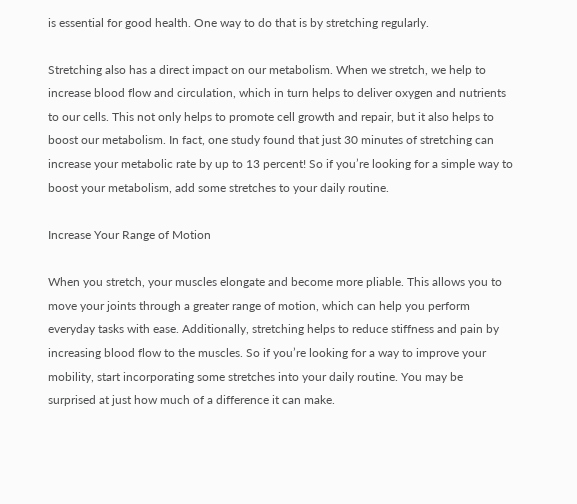is essential for good health. One way to do that is by stretching regularly.

Stretching also has a direct impact on our metabolism. When we stretch, we help to increase blood flow and circulation, which in turn helps to deliver oxygen and nutrients to our cells. This not only helps to promote cell growth and repair, but it also helps to boost our metabolism. In fact, one study found that just 30 minutes of stretching can increase your metabolic rate by up to 13 percent! So if you’re looking for a simple way to boost your metabolism, add some stretches to your daily routine.

Increase Your Range of Motion

When you stretch, your muscles elongate and become more pliable. This allows you to move your joints through a greater range of motion, which can help you perform everyday tasks with ease. Additionally, stretching helps to reduce stiffness and pain by increasing blood flow to the muscles. So if you’re looking for a way to improve your mobility, start incorporating some stretches into your daily routine. You may be surprised at just how much of a difference it can make.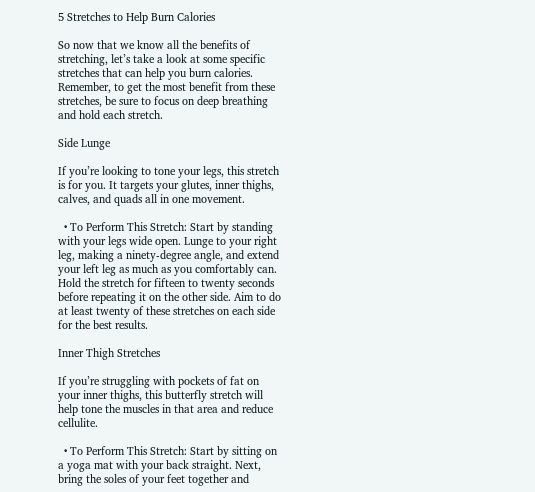5 Stretches to Help Burn Calories

So now that we know all the benefits of stretching, let’s take a look at some specific stretches that can help you burn calories. Remember, to get the most benefit from these stretches, be sure to focus on deep breathing and hold each stretch.

Side Lunge

If you’re looking to tone your legs, this stretch is for you. It targets your glutes, inner thighs, calves, and quads all in one movement.

  • To Perform This Stretch: Start by standing with your legs wide open. Lunge to your right leg, making a ninety-degree angle, and extend your left leg as much as you comfortably can. Hold the stretch for fifteen to twenty seconds before repeating it on the other side. Aim to do at least twenty of these stretches on each side for the best results.

Inner Thigh Stretches

If you’re struggling with pockets of fat on your inner thighs, this butterfly stretch will help tone the muscles in that area and reduce cellulite.

  • To Perform This Stretch: Start by sitting on a yoga mat with your back straight. Next, bring the soles of your feet together and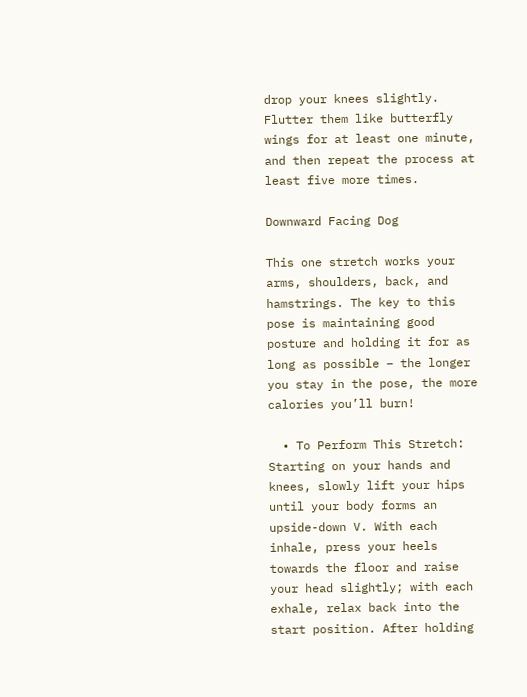drop your knees slightly. Flutter them like butterfly wings for at least one minute, and then repeat the process at least five more times.

Downward Facing Dog

This one stretch works your arms, shoulders, back, and hamstrings. The key to this pose is maintaining good posture and holding it for as long as possible – the longer you stay in the pose, the more calories you’ll burn!

  • To Perform This Stretch: Starting on your hands and knees, slowly lift your hips until your body forms an upside-down V. With each inhale, press your heels towards the floor and raise your head slightly; with each exhale, relax back into the start position. After holding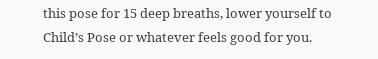this pose for 15 deep breaths, lower yourself to Child’s Pose or whatever feels good for you.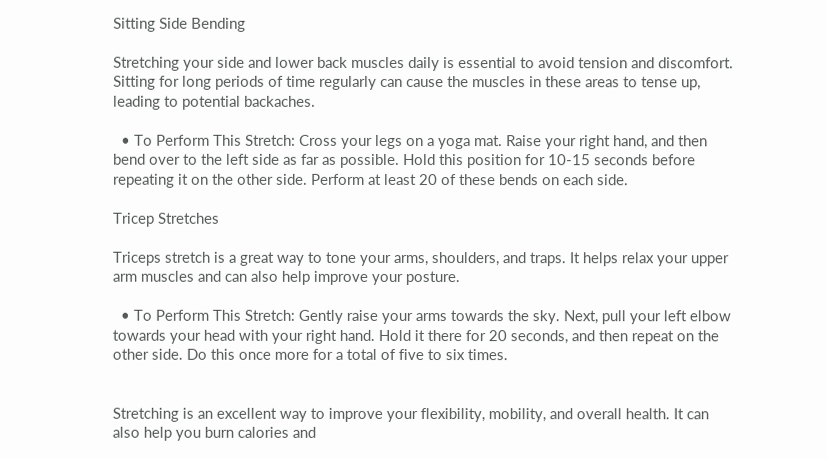Sitting Side Bending

Stretching your side and lower back muscles daily is essential to avoid tension and discomfort. Sitting for long periods of time regularly can cause the muscles in these areas to tense up, leading to potential backaches.

  • To Perform This Stretch: Cross your legs on a yoga mat. Raise your right hand, and then bend over to the left side as far as possible. Hold this position for 10-15 seconds before repeating it on the other side. Perform at least 20 of these bends on each side.

Tricep Stretches

Triceps stretch is a great way to tone your arms, shoulders, and traps. It helps relax your upper arm muscles and can also help improve your posture.

  • To Perform This Stretch: Gently raise your arms towards the sky. Next, pull your left elbow towards your head with your right hand. Hold it there for 20 seconds, and then repeat on the other side. Do this once more for a total of five to six times.


Stretching is an excellent way to improve your flexibility, mobility, and overall health. It can also help you burn calories and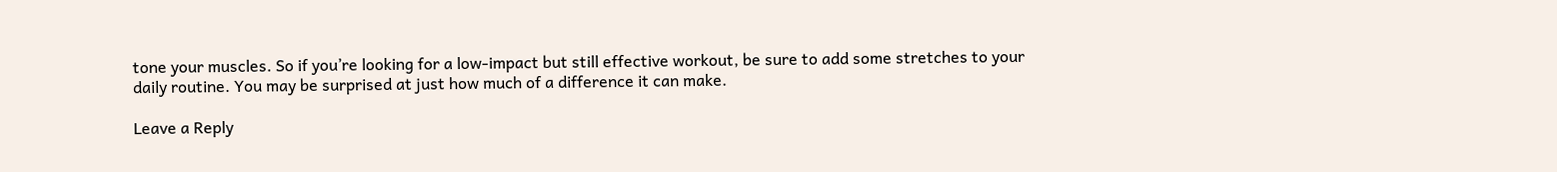tone your muscles. So if you’re looking for a low-impact but still effective workout, be sure to add some stretches to your daily routine. You may be surprised at just how much of a difference it can make.

Leave a Reply